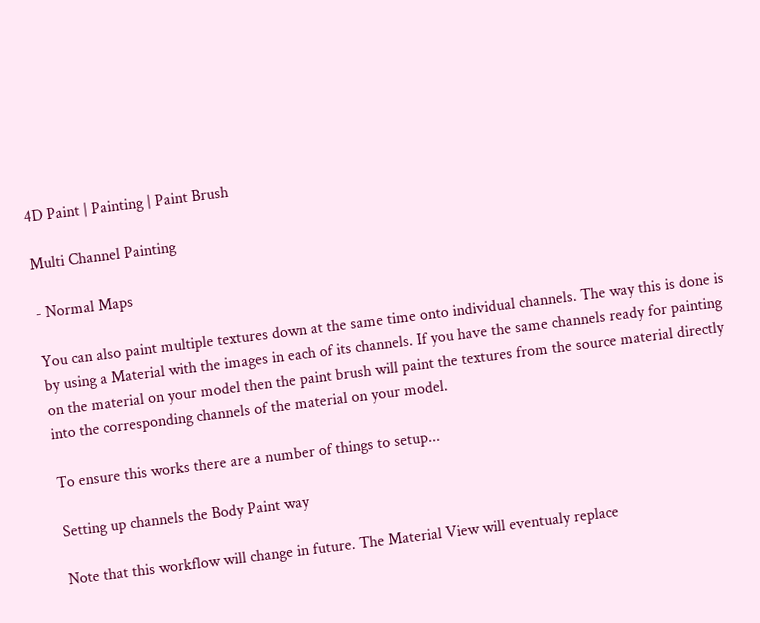4D Paint | Painting | Paint Brush

Multi Channel Painting

- Normal Maps

You can also paint multiple textures down at the same time onto individual channels. The way this is done is by using a Material with the images in each of its channels. If you have the same channels ready for painting on the material on your model then the paint brush will paint the textures from the source material directly into the corresponding channels of the material on your model.

To ensure this works there are a number of things to setup...

Setting up channels the Body Paint way

Note that this workflow will change in future. The Material View will eventualy replace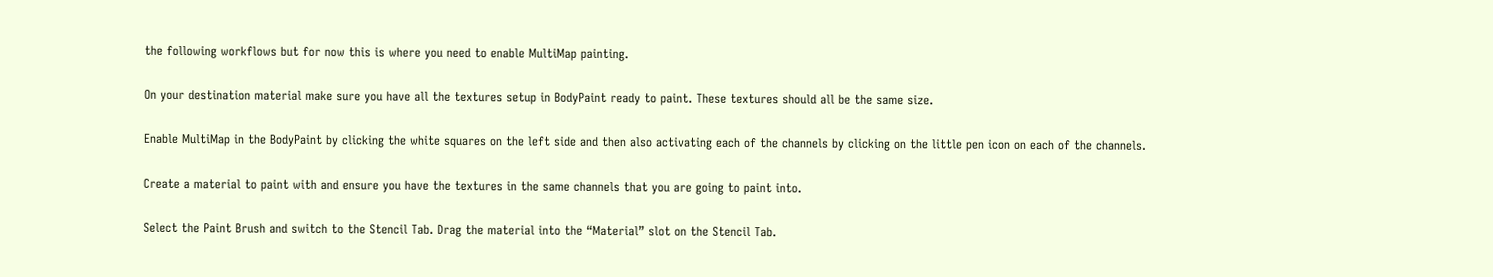the following workflows but for now this is where you need to enable MultiMap painting.

On your destination material make sure you have all the textures setup in BodyPaint ready to paint. These textures should all be the same size.

Enable MultiMap in the BodyPaint by clicking the white squares on the left side and then also activating each of the channels by clicking on the little pen icon on each of the channels.

Create a material to paint with and ensure you have the textures in the same channels that you are going to paint into.

Select the Paint Brush and switch to the Stencil Tab. Drag the material into the “Material” slot on the Stencil Tab.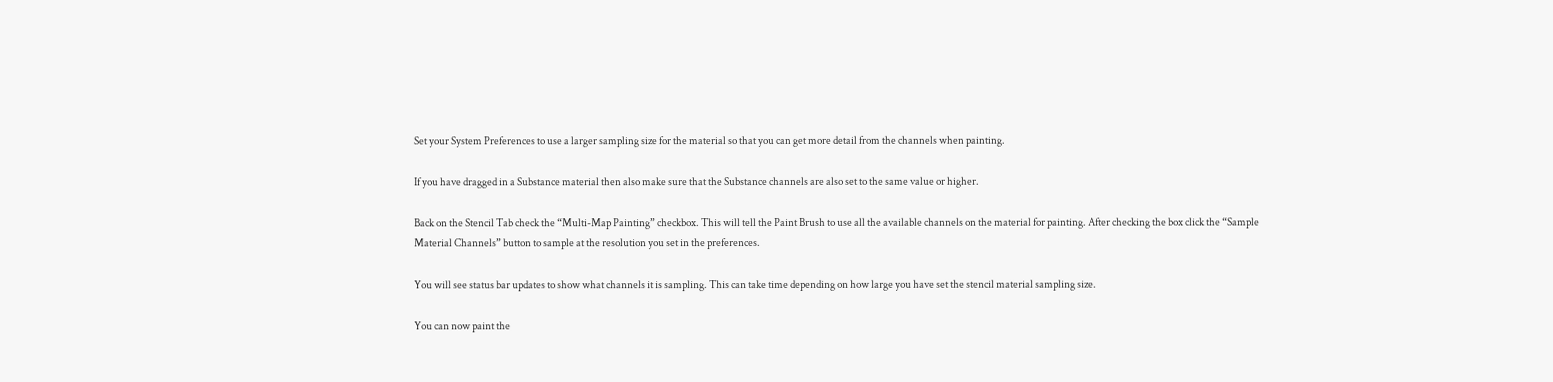Set your System Preferences to use a larger sampling size for the material so that you can get more detail from the channels when painting.

If you have dragged in a Substance material then also make sure that the Substance channels are also set to the same value or higher.

Back on the Stencil Tab check the “Multi-Map Painting” checkbox. This will tell the Paint Brush to use all the available channels on the material for painting. After checking the box click the “Sample Material Channels” button to sample at the resolution you set in the preferences.

You will see status bar updates to show what channels it is sampling. This can take time depending on how large you have set the stencil material sampling size.

You can now paint the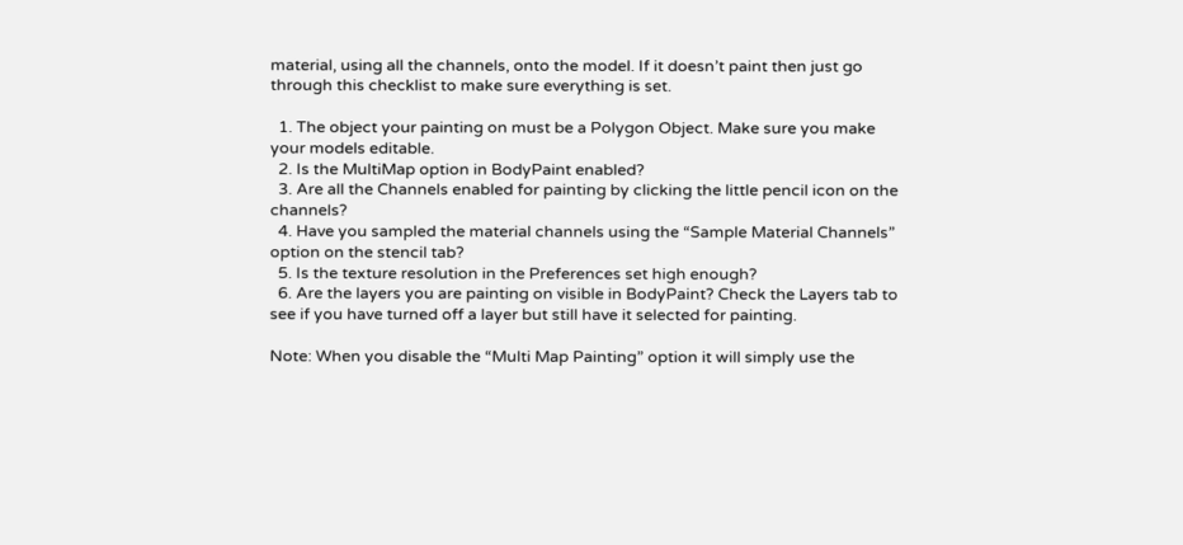material, using all the channels, onto the model. If it doesn’t paint then just go through this checklist to make sure everything is set.

  1. The object your painting on must be a Polygon Object. Make sure you make your models editable.
  2. Is the MultiMap option in BodyPaint enabled?
  3. Are all the Channels enabled for painting by clicking the little pencil icon on the channels?
  4. Have you sampled the material channels using the “Sample Material Channels” option on the stencil tab?
  5. Is the texture resolution in the Preferences set high enough?
  6. Are the layers you are painting on visible in BodyPaint? Check the Layers tab to see if you have turned off a layer but still have it selected for painting.

Note: When you disable the “Multi Map Painting” option it will simply use the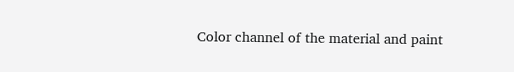Color channel of the material and paint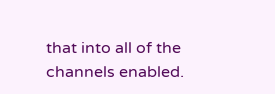that into all of the channels enabled.